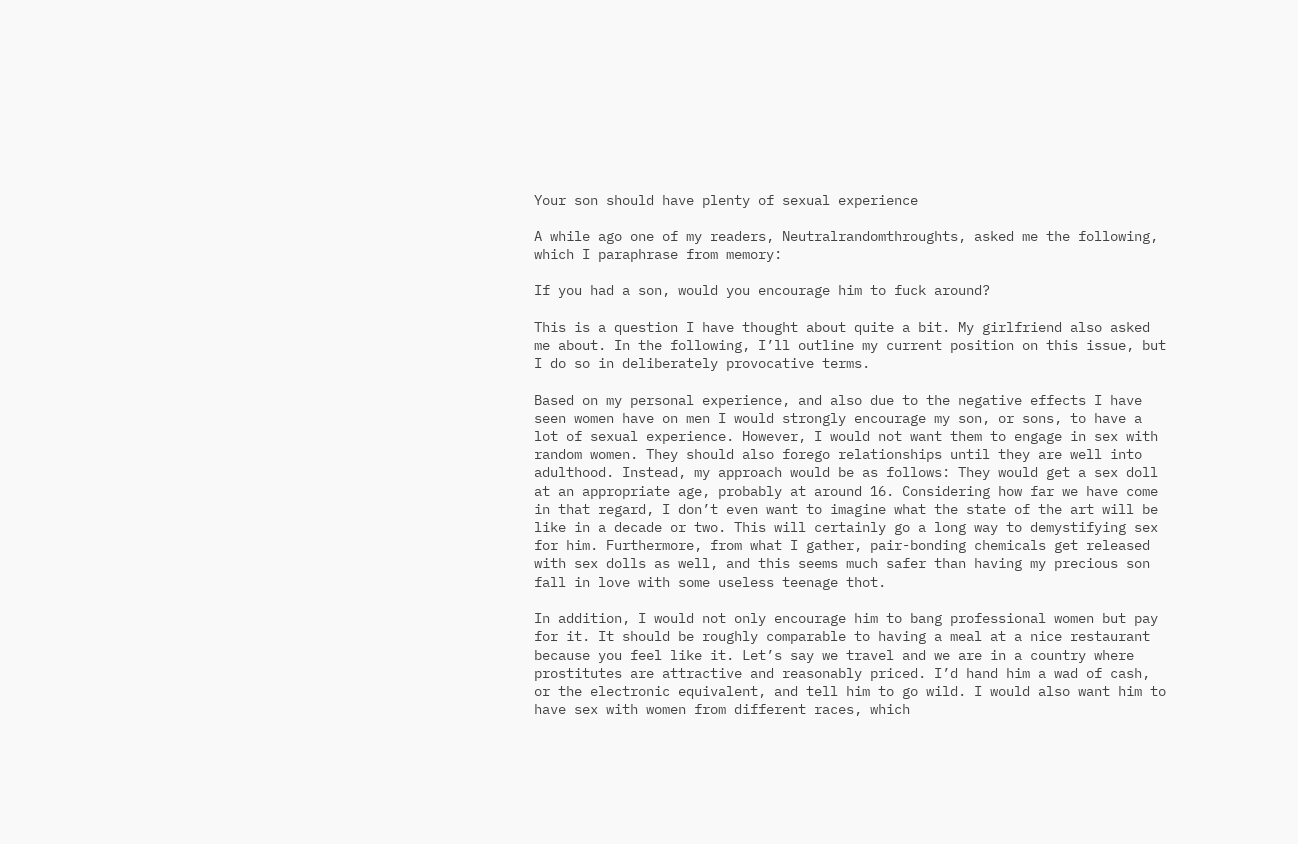Your son should have plenty of sexual experience

A while ago one of my readers, Neutralrandomthroughts, asked me the following, which I paraphrase from memory:

If you had a son, would you encourage him to fuck around?

This is a question I have thought about quite a bit. My girlfriend also asked me about. In the following, I’ll outline my current position on this issue, but I do so in deliberately provocative terms.

Based on my personal experience, and also due to the negative effects I have seen women have on men I would strongly encourage my son, or sons, to have a lot of sexual experience. However, I would not want them to engage in sex with random women. They should also forego relationships until they are well into adulthood. Instead, my approach would be as follows: They would get a sex doll at an appropriate age, probably at around 16. Considering how far we have come in that regard, I don’t even want to imagine what the state of the art will be like in a decade or two. This will certainly go a long way to demystifying sex for him. Furthermore, from what I gather, pair-bonding chemicals get released with sex dolls as well, and this seems much safer than having my precious son fall in love with some useless teenage thot.

In addition, I would not only encourage him to bang professional women but pay for it. It should be roughly comparable to having a meal at a nice restaurant because you feel like it. Let’s say we travel and we are in a country where prostitutes are attractive and reasonably priced. I’d hand him a wad of cash, or the electronic equivalent, and tell him to go wild. I would also want him to have sex with women from different races, which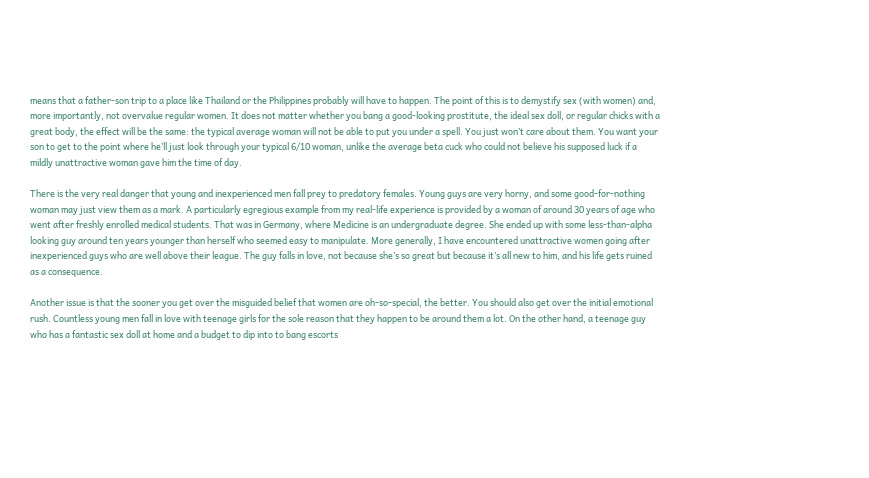means that a father-son trip to a place like Thailand or the Philippines probably will have to happen. The point of this is to demystify sex (with women) and, more importantly, not overvalue regular women. It does not matter whether you bang a good-looking prostitute, the ideal sex doll, or regular chicks with a great body, the effect will be the same: the typical average woman will not be able to put you under a spell. You just won’t care about them. You want your son to get to the point where he’ll just look through your typical 6/10 woman, unlike the average beta cuck who could not believe his supposed luck if a mildly unattractive woman gave him the time of day.

There is the very real danger that young and inexperienced men fall prey to predatory females. Young guys are very horny, and some good-for-nothing woman may just view them as a mark. A particularly egregious example from my real-life experience is provided by a woman of around 30 years of age who went after freshly enrolled medical students. That was in Germany, where Medicine is an undergraduate degree. She ended up with some less-than-alpha looking guy around ten years younger than herself who seemed easy to manipulate. More generally, I have encountered unattractive women going after inexperienced guys who are well above their league. The guy falls in love, not because she’s so great but because it’s all new to him, and his life gets ruined as a consequence.

Another issue is that the sooner you get over the misguided belief that women are oh-so-special, the better. You should also get over the initial emotional rush. Countless young men fall in love with teenage girls for the sole reason that they happen to be around them a lot. On the other hand, a teenage guy who has a fantastic sex doll at home and a budget to dip into to bang escorts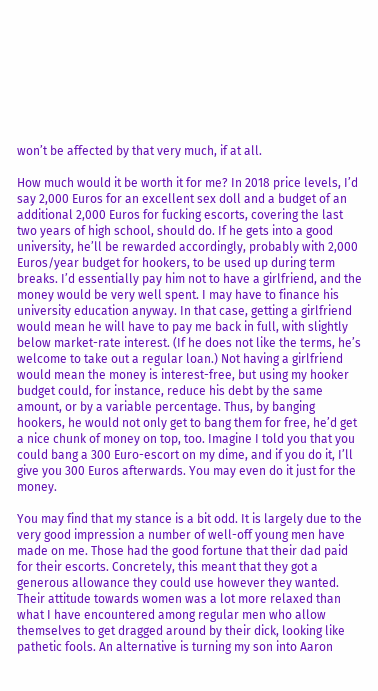won’t be affected by that very much, if at all.

How much would it be worth it for me? In 2018 price levels, I’d say 2,000 Euros for an excellent sex doll and a budget of an additional 2,000 Euros for fucking escorts, covering the last two years of high school, should do. If he gets into a good university, he’ll be rewarded accordingly, probably with 2,000 Euros/year budget for hookers, to be used up during term breaks. I’d essentially pay him not to have a girlfriend, and the money would be very well spent. I may have to finance his university education anyway. In that case, getting a girlfriend would mean he will have to pay me back in full, with slightly below market-rate interest. (If he does not like the terms, he’s welcome to take out a regular loan.) Not having a girlfriend would mean the money is interest-free, but using my hooker budget could, for instance, reduce his debt by the same amount, or by a variable percentage. Thus, by banging hookers, he would not only get to bang them for free, he’d get a nice chunk of money on top, too. Imagine I told you that you could bang a 300 Euro-escort on my dime, and if you do it, I’ll give you 300 Euros afterwards. You may even do it just for the money.

You may find that my stance is a bit odd. It is largely due to the very good impression a number of well-off young men have made on me. Those had the good fortune that their dad paid for their escorts. Concretely, this meant that they got a generous allowance they could use however they wanted. Their attitude towards women was a lot more relaxed than what I have encountered among regular men who allow themselves to get dragged around by their dick, looking like pathetic fools. An alternative is turning my son into Aaron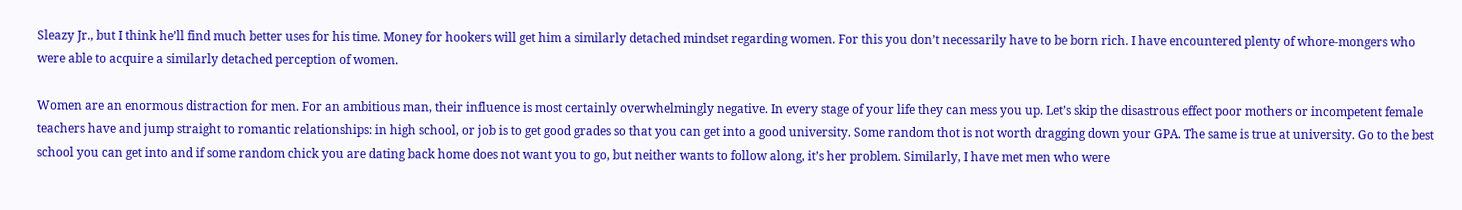Sleazy Jr., but I think he’ll find much better uses for his time. Money for hookers will get him a similarly detached mindset regarding women. For this you don’t necessarily have to be born rich. I have encountered plenty of whore-mongers who were able to acquire a similarly detached perception of women.

Women are an enormous distraction for men. For an ambitious man, their influence is most certainly overwhelmingly negative. In every stage of your life they can mess you up. Let’s skip the disastrous effect poor mothers or incompetent female teachers have and jump straight to romantic relationships: in high school, or job is to get good grades so that you can get into a good university. Some random thot is not worth dragging down your GPA. The same is true at university. Go to the best school you can get into and if some random chick you are dating back home does not want you to go, but neither wants to follow along, it’s her problem. Similarly, I have met men who were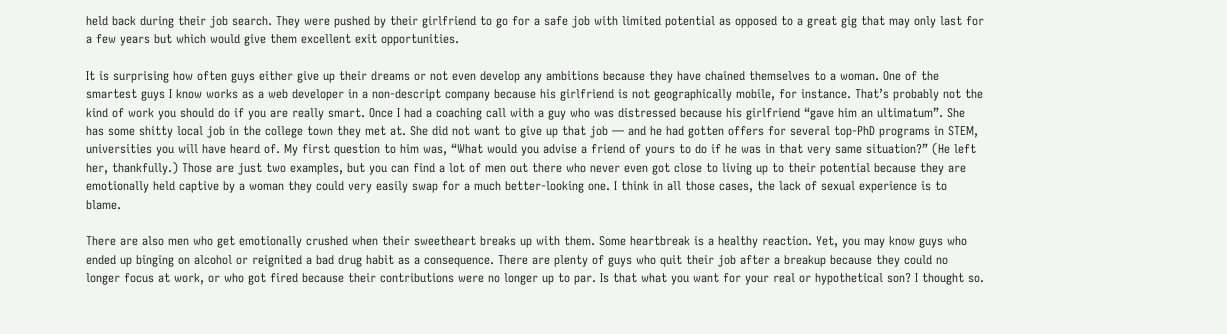held back during their job search. They were pushed by their girlfriend to go for a safe job with limited potential as opposed to a great gig that may only last for a few years but which would give them excellent exit opportunities.

It is surprising how often guys either give up their dreams or not even develop any ambitions because they have chained themselves to a woman. One of the smartest guys I know works as a web developer in a non-descript company because his girlfriend is not geographically mobile, for instance. That’s probably not the kind of work you should do if you are really smart. Once I had a coaching call with a guy who was distressed because his girlfriend “gave him an ultimatum”. She has some shitty local job in the college town they met at. She did not want to give up that job — and he had gotten offers for several top-PhD programs in STEM, universities you will have heard of. My first question to him was, “What would you advise a friend of yours to do if he was in that very same situation?” (He left her, thankfully.) Those are just two examples, but you can find a lot of men out there who never even got close to living up to their potential because they are emotionally held captive by a woman they could very easily swap for a much better-looking one. I think in all those cases, the lack of sexual experience is to blame.

There are also men who get emotionally crushed when their sweetheart breaks up with them. Some heartbreak is a healthy reaction. Yet, you may know guys who ended up binging on alcohol or reignited a bad drug habit as a consequence. There are plenty of guys who quit their job after a breakup because they could no longer focus at work, or who got fired because their contributions were no longer up to par. Is that what you want for your real or hypothetical son? I thought so.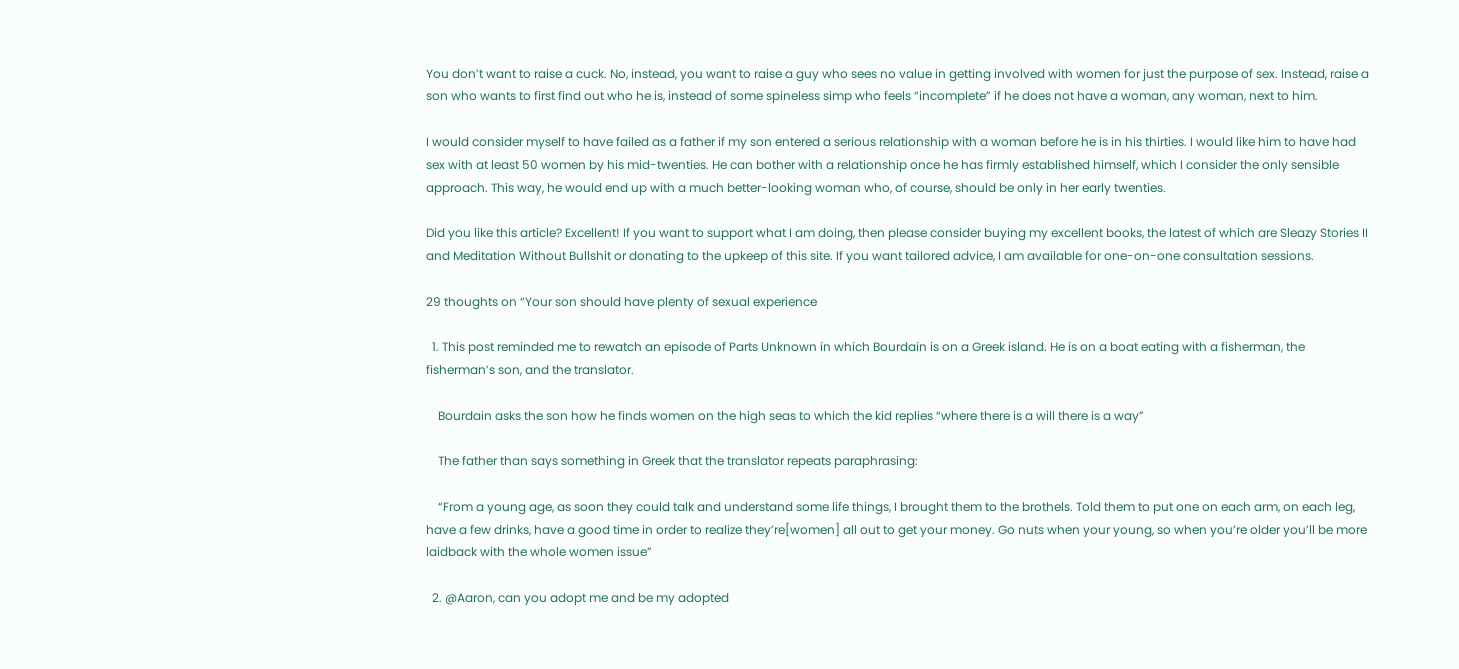You don’t want to raise a cuck. No, instead, you want to raise a guy who sees no value in getting involved with women for just the purpose of sex. Instead, raise a son who wants to first find out who he is, instead of some spineless simp who feels “incomplete” if he does not have a woman, any woman, next to him.

I would consider myself to have failed as a father if my son entered a serious relationship with a woman before he is in his thirties. I would like him to have had sex with at least 50 women by his mid-twenties. He can bother with a relationship once he has firmly established himself, which I consider the only sensible approach. This way, he would end up with a much better-looking woman who, of course, should be only in her early twenties.

Did you like this article? Excellent! If you want to support what I am doing, then please consider buying my excellent books, the latest of which are Sleazy Stories II and Meditation Without Bullshit or donating to the upkeep of this site. If you want tailored advice, I am available for one-on-one consultation sessions.

29 thoughts on “Your son should have plenty of sexual experience

  1. This post reminded me to rewatch an episode of Parts Unknown in which Bourdain is on a Greek island. He is on a boat eating with a fisherman, the fisherman’s son, and the translator.

    Bourdain asks the son how he finds women on the high seas to which the kid replies “where there is a will there is a way”

    The father than says something in Greek that the translator repeats paraphrasing:

    “From a young age, as soon they could talk and understand some life things, I brought them to the brothels. Told them to put one on each arm, on each leg, have a few drinks, have a good time in order to realize they’re[women] all out to get your money. Go nuts when your young, so when you’re older you’ll be more laidback with the whole women issue”

  2. @Aaron, can you adopt me and be my adopted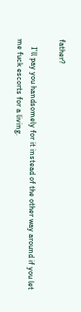father?

    I’ll pay you handsomely for it instead of the other way around if you let me fuck escorts for a living.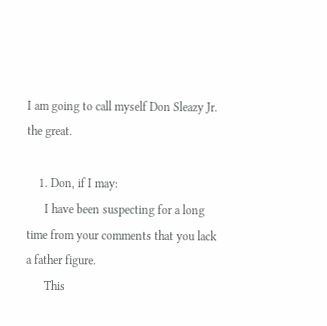I am going to call myself Don Sleazy Jr. the great.

    1. Don, if I may:
      I have been suspecting for a long time from your comments that you lack a father figure.
      This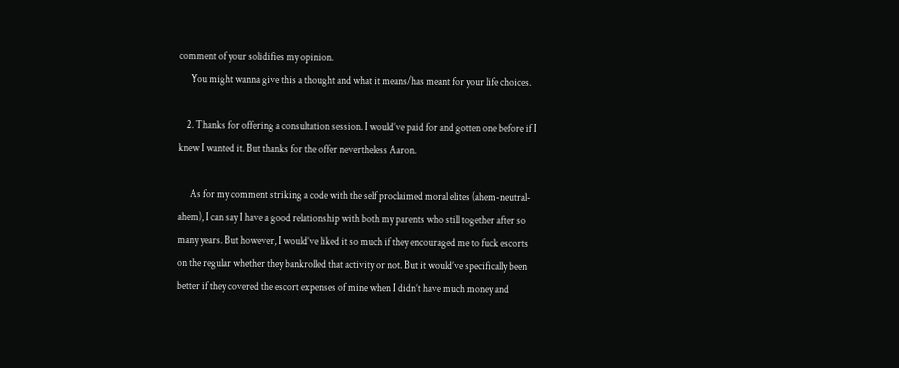comment of your solidifies my opinion.
      You might wanna give this a thought and what it means/has meant for your life choices.

    2. Thanks for offering a consultation session. I would’ve paid for and gotten one before if I knew I wanted it. But thanks for the offer nevertheless Aaron.

      As for my comment striking a code with the self proclaimed moral elites (ahem-neutral-ahem), I can say I have a good relationship with both my parents who still together after so many years. But however, I would’ve liked it so much if they encouraged me to fuck escorts on the regular whether they bankrolled that activity or not. But it would’ve specifically been better if they covered the escort expenses of mine when I didn’t have much money and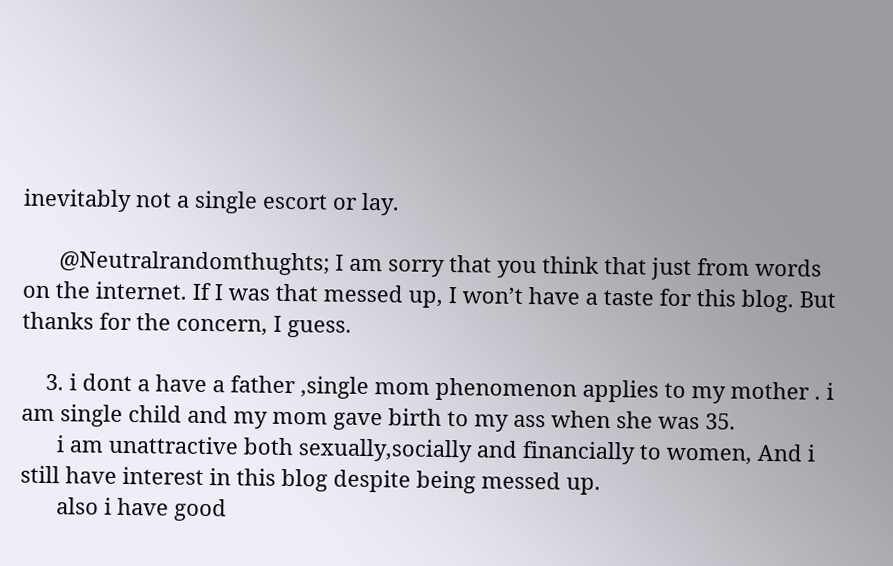inevitably not a single escort or lay.

      @Neutralrandomthughts; I am sorry that you think that just from words on the internet. If I was that messed up, I won’t have a taste for this blog. But thanks for the concern, I guess.

    3. i dont a have a father ,single mom phenomenon applies to my mother . i am single child and my mom gave birth to my ass when she was 35.
      i am unattractive both sexually,socially and financially to women, And i still have interest in this blog despite being messed up.
      also i have good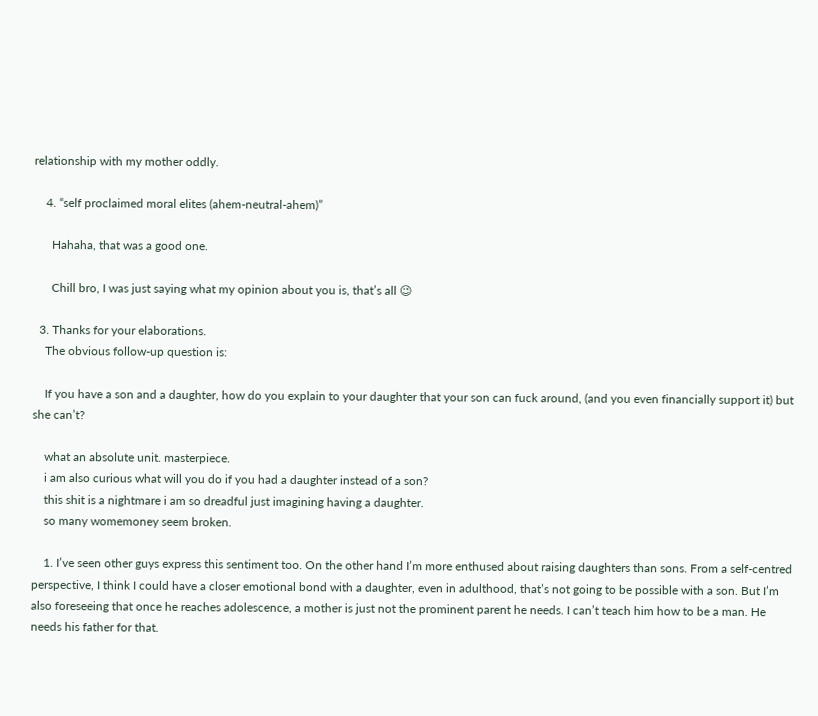relationship with my mother oddly.

    4. “self proclaimed moral elites (ahem-neutral-ahem)”

      Hahaha, that was a good one.

      Chill bro, I was just saying what my opinion about you is, that’s all 😉

  3. Thanks for your elaborations.
    The obvious follow-up question is:

    If you have a son and a daughter, how do you explain to your daughter that your son can fuck around, (and you even financially support it) but she can’t?

    what an absolute unit. masterpiece.
    i am also curious what will you do if you had a daughter instead of a son?
    this shit is a nightmare i am so dreadful just imagining having a daughter.
    so many womemoney seem broken.

    1. I’ve seen other guys express this sentiment too. On the other hand I’m more enthused about raising daughters than sons. From a self-centred perspective, I think I could have a closer emotional bond with a daughter, even in adulthood, that’s not going to be possible with a son. But I’m also foreseeing that once he reaches adolescence, a mother is just not the prominent parent he needs. I can’t teach him how to be a man. He needs his father for that.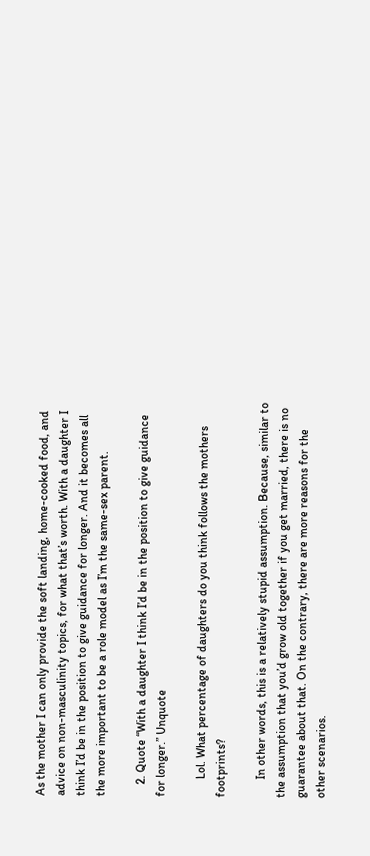As the mother I can only provide the soft landing, home-cooked food, and advice on non-masculinity topics, for what that’s worth. With a daughter I think I’d be in the position to give guidance for longer. And it becomes all the more important to be a role model as I’m the same-sex parent.

    2. Quote “With a daughter I think I’d be in the position to give guidance for longer.” Unquote

      Lol. What percentage of daughters do you think follows the mothers footprints?

      In other words, this is a relatively stupid assumption. Because, similar to the assumption that you’d grow old together if you get married, there is no guarantee about that. On the contrary, there are more reasons for the other scenarios.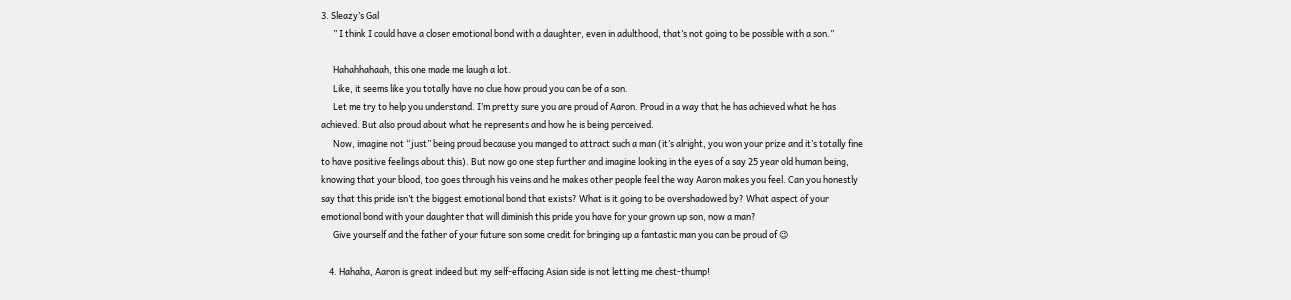3. Sleazy’s Gal
      ” I think I could have a closer emotional bond with a daughter, even in adulthood, that’s not going to be possible with a son.”

      Hahahhahaah, this one made me laugh a lot.
      Like, it seems like you totally have no clue how proud you can be of a son.
      Let me try to help you understand. I’m pretty sure you are proud of Aaron. Proud in a way that he has achieved what he has achieved. But also proud about what he represents and how he is being perceived.
      Now, imagine not “just” being proud because you manged to attract such a man (it’s alright, you won your prize and it’s totally fine to have positive feelings about this). But now go one step further and imagine looking in the eyes of a say 25 year old human being, knowing that your blood, too goes through his veins and he makes other people feel the way Aaron makes you feel. Can you honestly say that this pride isn’t the biggest emotional bond that exists? What is it going to be overshadowed by? What aspect of your emotional bond with your daughter that will diminish this pride you have for your grown up son, now a man?
      Give yourself and the father of your future son some credit for bringing up a fantastic man you can be proud of 😉

    4. Hahaha, Aaron is great indeed but my self-effacing Asian side is not letting me chest-thump!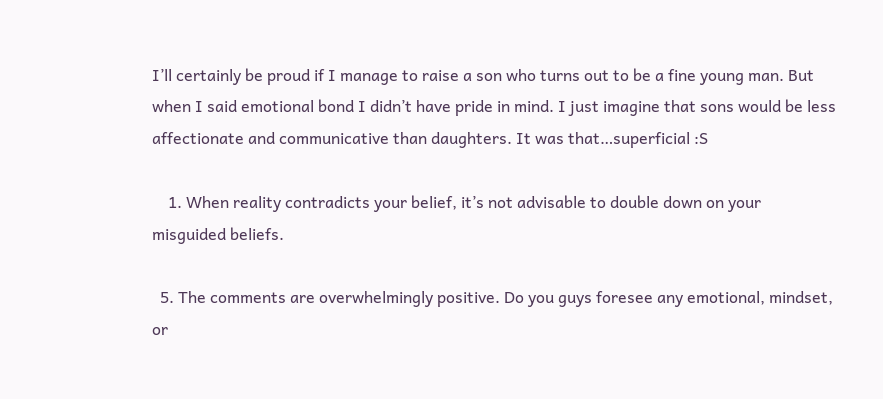I’ll certainly be proud if I manage to raise a son who turns out to be a fine young man. But when I said emotional bond I didn’t have pride in mind. I just imagine that sons would be less affectionate and communicative than daughters. It was that…superficial :S

    1. When reality contradicts your belief, it’s not advisable to double down on your misguided beliefs.

  5. The comments are overwhelmingly positive. Do you guys foresee any emotional, mindset, or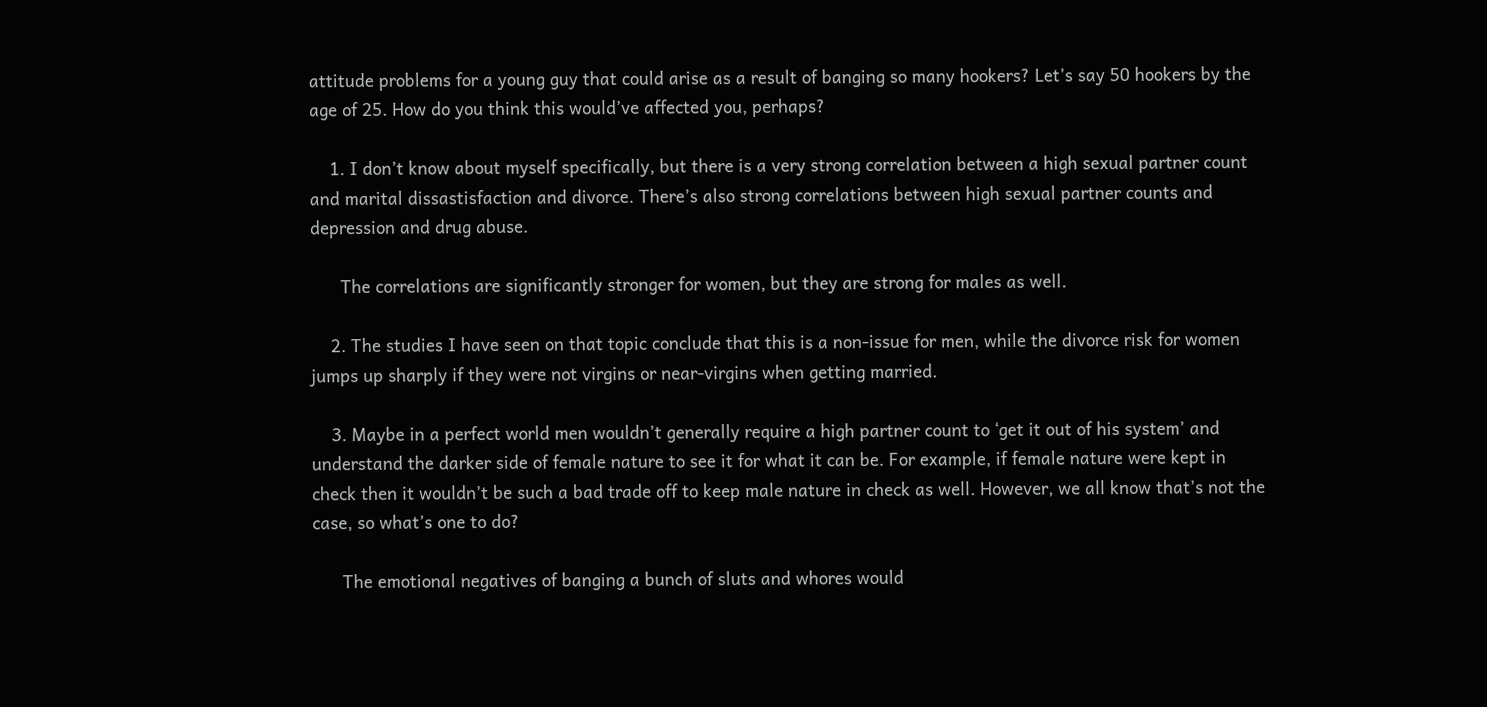attitude problems for a young guy that could arise as a result of banging so many hookers? Let’s say 50 hookers by the age of 25. How do you think this would’ve affected you, perhaps?

    1. I don’t know about myself specifically, but there is a very strong correlation between a high sexual partner count and marital dissastisfaction and divorce. There’s also strong correlations between high sexual partner counts and depression and drug abuse.

      The correlations are significantly stronger for women, but they are strong for males as well.

    2. The studies I have seen on that topic conclude that this is a non-issue for men, while the divorce risk for women jumps up sharply if they were not virgins or near-virgins when getting married.

    3. Maybe in a perfect world men wouldn’t generally require a high partner count to ‘get it out of his system’ and understand the darker side of female nature to see it for what it can be. For example, if female nature were kept in check then it wouldn’t be such a bad trade off to keep male nature in check as well. However, we all know that’s not the case, so what’s one to do?

      The emotional negatives of banging a bunch of sluts and whores would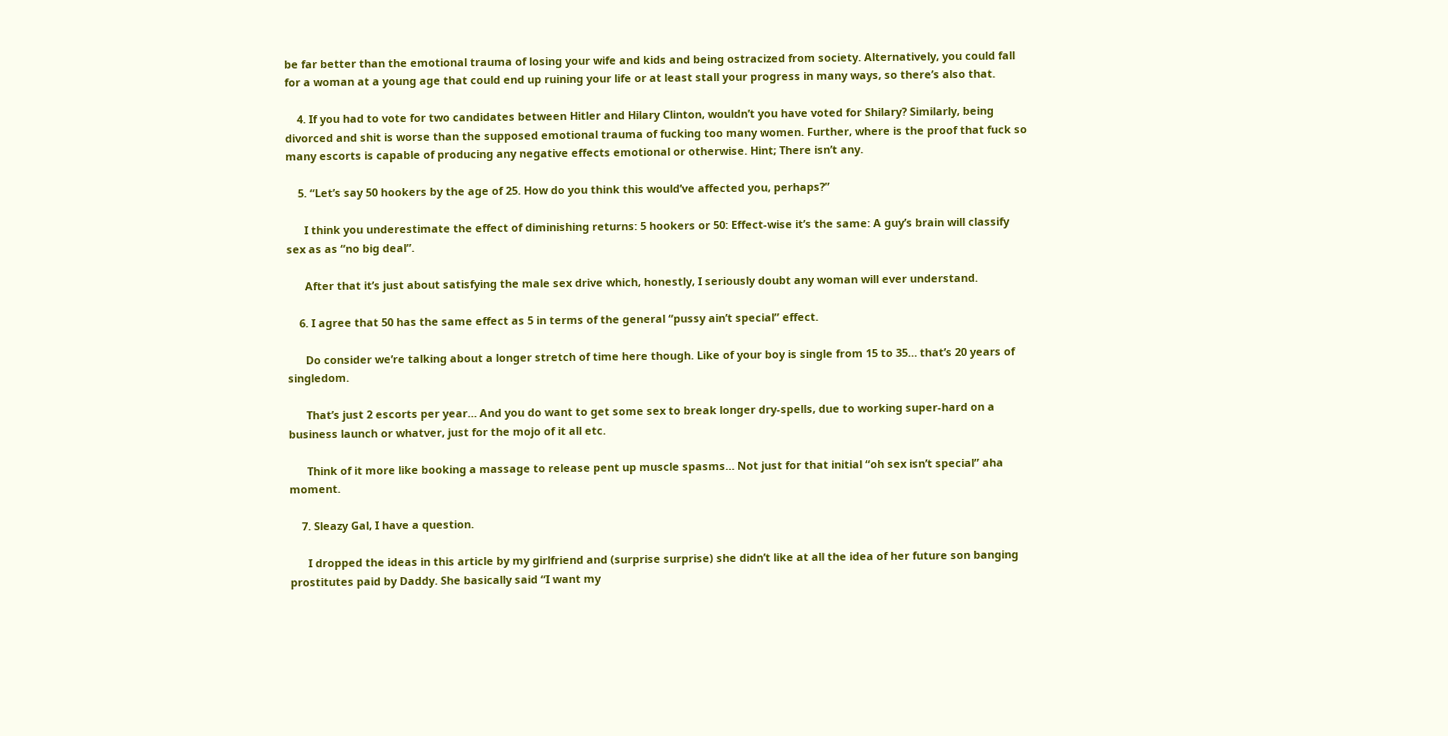be far better than the emotional trauma of losing your wife and kids and being ostracized from society. Alternatively, you could fall for a woman at a young age that could end up ruining your life or at least stall your progress in many ways, so there’s also that.

    4. If you had to vote for two candidates between Hitler and Hilary Clinton, wouldn’t you have voted for Shilary? Similarly, being divorced and shit is worse than the supposed emotional trauma of fucking too many women. Further, where is the proof that fuck so many escorts is capable of producing any negative effects emotional or otherwise. Hint; There isn’t any.

    5. “Let’s say 50 hookers by the age of 25. How do you think this would’ve affected you, perhaps?”

      I think you underestimate the effect of diminishing returns: 5 hookers or 50: Effect-wise it’s the same: A guy’s brain will classify sex as as “no big deal”.

      After that it’s just about satisfying the male sex drive which, honestly, I seriously doubt any woman will ever understand.

    6. I agree that 50 has the same effect as 5 in terms of the general “pussy ain’t special” effect.

      Do consider we’re talking about a longer stretch of time here though. Like of your boy is single from 15 to 35… that’s 20 years of singledom.

      That’s just 2 escorts per year… And you do want to get some sex to break longer dry-spells, due to working super-hard on a business launch or whatver, just for the mojo of it all etc.

      Think of it more like booking a massage to release pent up muscle spasms… Not just for that initial “oh sex isn’t special” aha moment.

    7. Sleazy Gal, I have a question.

      I dropped the ideas in this article by my girlfriend and (surprise surprise) she didn’t like at all the idea of her future son banging prostitutes paid by Daddy. She basically said “I want my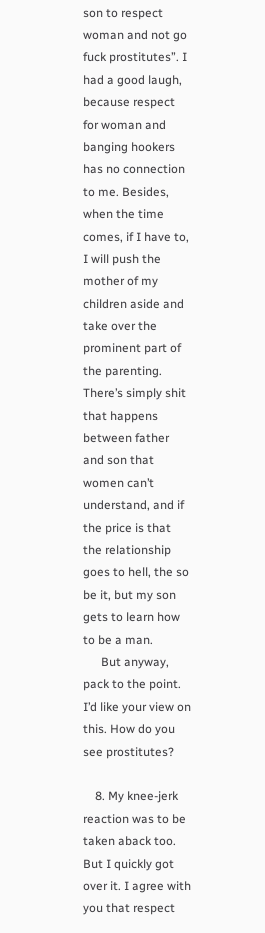son to respect woman and not go fuck prostitutes”. I had a good laugh, because respect for woman and banging hookers has no connection to me. Besides, when the time comes, if I have to, I will push the mother of my children aside and take over the prominent part of the parenting. There’s simply shit that happens between father and son that women can’t understand, and if the price is that the relationship goes to hell, the so be it, but my son gets to learn how to be a man.
      But anyway, pack to the point. I’d like your view on this. How do you see prostitutes?

    8. My knee-jerk reaction was to be taken aback too. But I quickly got over it. I agree with you that respect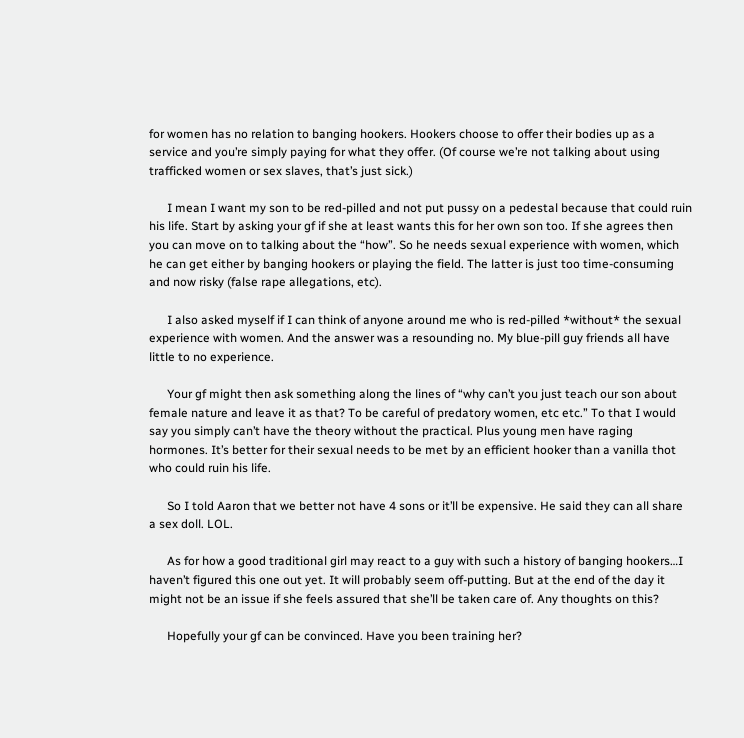for women has no relation to banging hookers. Hookers choose to offer their bodies up as a service and you’re simply paying for what they offer. (Of course we’re not talking about using trafficked women or sex slaves, that’s just sick.)

      I mean I want my son to be red-pilled and not put pussy on a pedestal because that could ruin his life. Start by asking your gf if she at least wants this for her own son too. If she agrees then you can move on to talking about the “how”. So he needs sexual experience with women, which he can get either by banging hookers or playing the field. The latter is just too time-consuming and now risky (false rape allegations, etc).

      I also asked myself if I can think of anyone around me who is red-pilled *without* the sexual experience with women. And the answer was a resounding no. My blue-pill guy friends all have little to no experience.

      Your gf might then ask something along the lines of “why can’t you just teach our son about female nature and leave it as that? To be careful of predatory women, etc etc.” To that I would say you simply can’t have the theory without the practical. Plus young men have raging hormones. It’s better for their sexual needs to be met by an efficient hooker than a vanilla thot who could ruin his life.

      So I told Aaron that we better not have 4 sons or it’ll be expensive. He said they can all share a sex doll. LOL.

      As for how a good traditional girl may react to a guy with such a history of banging hookers…I haven’t figured this one out yet. It will probably seem off-putting. But at the end of the day it might not be an issue if she feels assured that she’ll be taken care of. Any thoughts on this?

      Hopefully your gf can be convinced. Have you been training her?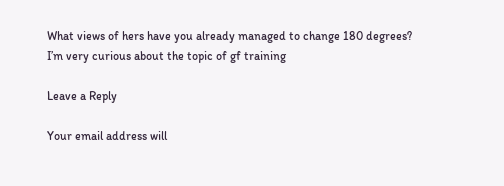What views of hers have you already managed to change 180 degrees? I’m very curious about the topic of gf training

Leave a Reply

Your email address will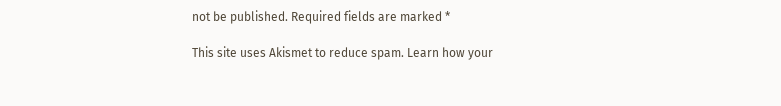not be published. Required fields are marked *

This site uses Akismet to reduce spam. Learn how your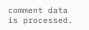comment data is processed.